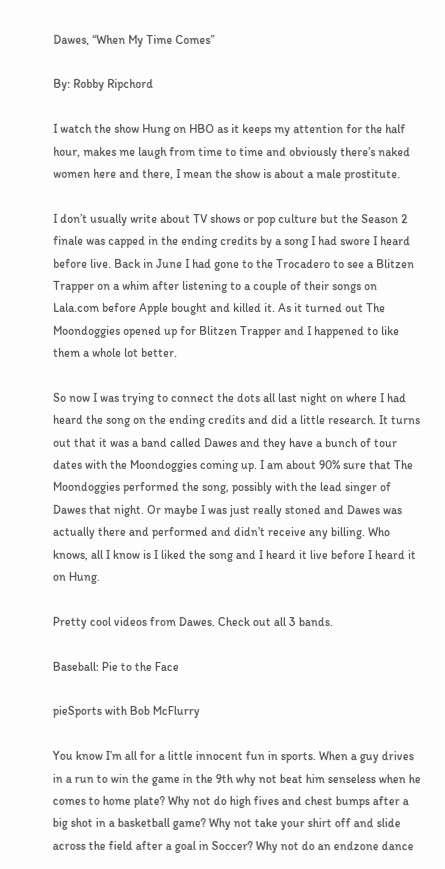Dawes, “When My Time Comes”

By: Robby Ripchord

I watch the show Hung on HBO as it keeps my attention for the half hour, makes me laugh from time to time and obviously there’s naked women here and there, I mean the show is about a male prostitute.

I don’t usually write about TV shows or pop culture but the Season 2 finale was capped in the ending credits by a song I had swore I heard before live. Back in June I had gone to the Trocadero to see a Blitzen Trapper on a whim after listening to a couple of their songs on Lala.com before Apple bought and killed it. As it turned out The Moondoggies opened up for Blitzen Trapper and I happened to like them a whole lot better.

So now I was trying to connect the dots all last night on where I had heard the song on the ending credits and did a little research. It turns out that it was a band called Dawes and they have a bunch of tour dates with the Moondoggies coming up. I am about 90% sure that The Moondoggies performed the song, possibly with the lead singer of Dawes that night. Or maybe I was just really stoned and Dawes was actually there and performed and didn’t receive any billing. Who knows, all I know is I liked the song and I heard it live before I heard it on Hung.

Pretty cool videos from Dawes. Check out all 3 bands.

Baseball: Pie to the Face

pieSports with Bob McFlurry

You know I’m all for a little innocent fun in sports. When a guy drives in a run to win the game in the 9th why not beat him senseless when he comes to home plate? Why not do high fives and chest bumps after a big shot in a basketball game? Why not take your shirt off and slide across the field after a goal in Soccer? Why not do an endzone dance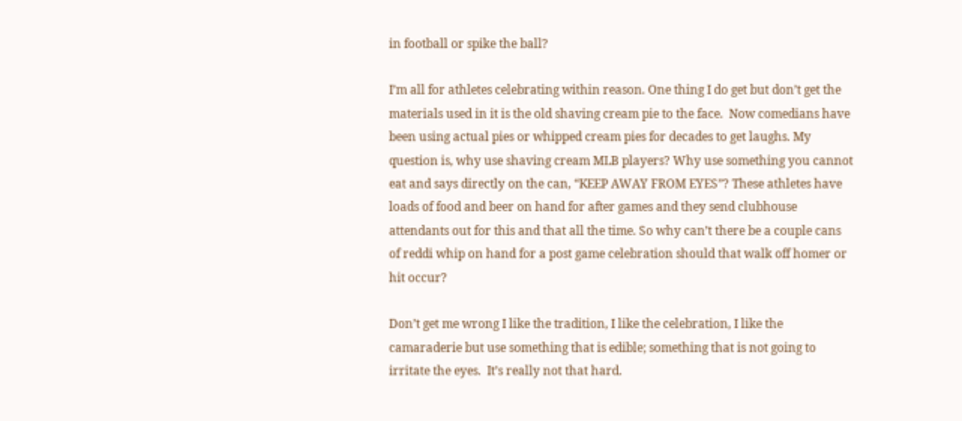in football or spike the ball?

I’m all for athletes celebrating within reason. One thing I do get but don’t get the materials used in it is the old shaving cream pie to the face.  Now comedians have been using actual pies or whipped cream pies for decades to get laughs. My question is, why use shaving cream MLB players? Why use something you cannot eat and says directly on the can, “KEEP AWAY FROM EYES”? These athletes have loads of food and beer on hand for after games and they send clubhouse attendants out for this and that all the time. So why can’t there be a couple cans of reddi whip on hand for a post game celebration should that walk off homer or hit occur?

Don’t get me wrong I like the tradition, I like the celebration, I like the camaraderie but use something that is edible; something that is not going to irritate the eyes.  It’s really not that hard.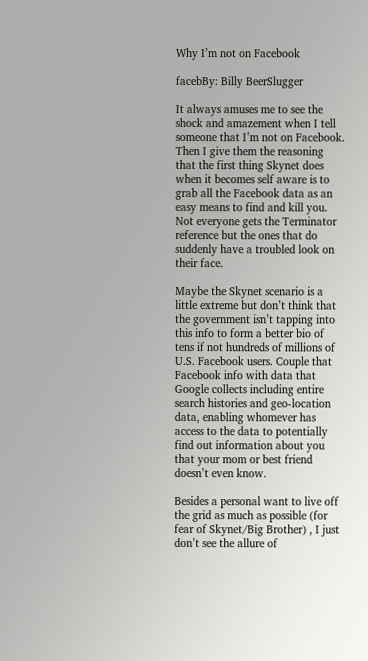Why I’m not on Facebook

facebBy: Billy BeerSlugger

It always amuses me to see the shock and amazement when I tell someone that I’m not on Facebook. Then I give them the reasoning that the first thing Skynet does when it becomes self aware is to grab all the Facebook data as an easy means to find and kill you. Not everyone gets the Terminator reference but the ones that do suddenly have a troubled look on their face.

Maybe the Skynet scenario is a little extreme but don’t think that the government isn’t tapping into this info to form a better bio of tens if not hundreds of millions of U.S. Facebook users. Couple that Facebook info with data that Google collects including entire search histories and geo-location data, enabling whomever has access to the data to potentially find out information about you that your mom or best friend doesn’t even know.

Besides a personal want to live off the grid as much as possible (for fear of Skynet/Big Brother) , I just don’t see the allure of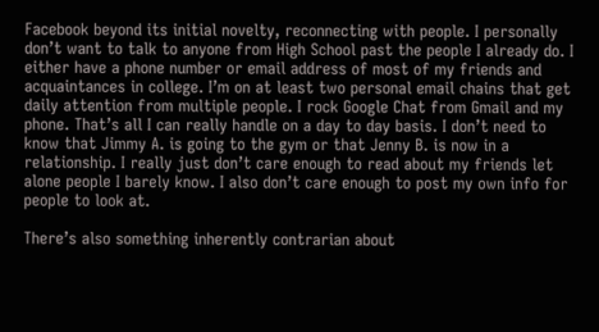Facebook beyond its initial novelty, reconnecting with people. I personally don’t want to talk to anyone from High School past the people I already do. I either have a phone number or email address of most of my friends and acquaintances in college. I’m on at least two personal email chains that get daily attention from multiple people. I rock Google Chat from Gmail and my phone. That’s all I can really handle on a day to day basis. I don’t need to know that Jimmy A. is going to the gym or that Jenny B. is now in a relationship. I really just don’t care enough to read about my friends let alone people I barely know. I also don’t care enough to post my own info for people to look at.

There’s also something inherently contrarian about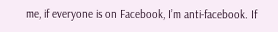me, if everyone is on Facebook, I’m anti-facebook. If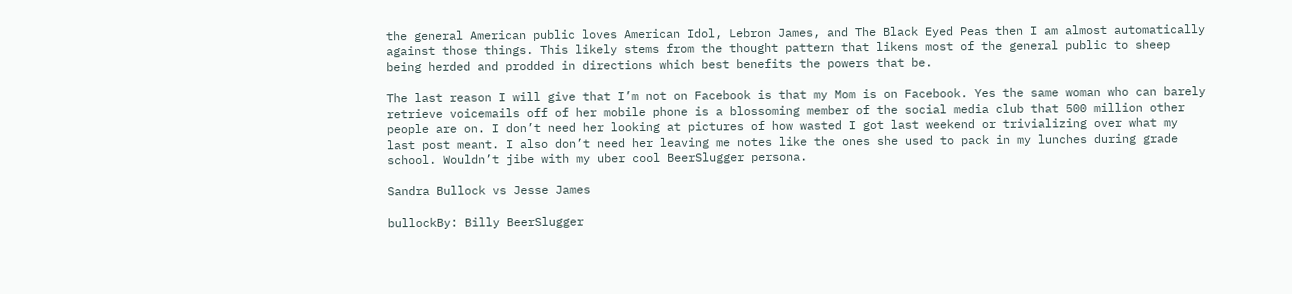the general American public loves American Idol, Lebron James, and The Black Eyed Peas then I am almost automatically against those things. This likely stems from the thought pattern that likens most of the general public to sheep being herded and prodded in directions which best benefits the powers that be.

The last reason I will give that I’m not on Facebook is that my Mom is on Facebook. Yes the same woman who can barely retrieve voicemails off of her mobile phone is a blossoming member of the social media club that 500 million other people are on. I don’t need her looking at pictures of how wasted I got last weekend or trivializing over what my last post meant. I also don’t need her leaving me notes like the ones she used to pack in my lunches during grade school. Wouldn’t jibe with my uber cool BeerSlugger persona.

Sandra Bullock vs Jesse James

bullockBy: Billy BeerSlugger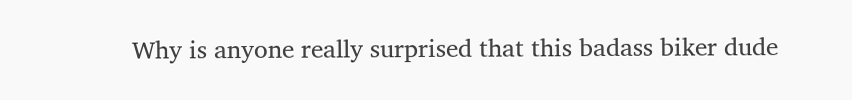Why is anyone really surprised that this badass biker dude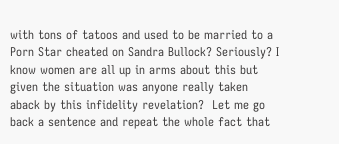with tons of tatoos and used to be married to a Porn Star cheated on Sandra Bullock? Seriously? I know women are all up in arms about this but given the situation was anyone really taken aback by this infidelity revelation?  Let me go back a sentence and repeat the whole fact that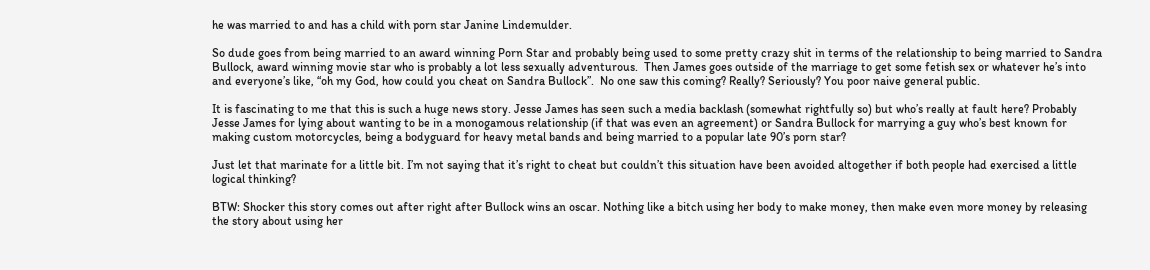he was married to and has a child with porn star Janine Lindemulder.

So dude goes from being married to an award winning Porn Star and probably being used to some pretty crazy shit in terms of the relationship to being married to Sandra Bullock, award winning movie star who is probably a lot less sexually adventurous.  Then James goes outside of the marriage to get some fetish sex or whatever he’s into and everyone’s like, “oh my God, how could you cheat on Sandra Bullock”.  No one saw this coming? Really? Seriously? You poor naive general public.

It is fascinating to me that this is such a huge news story. Jesse James has seen such a media backlash (somewhat rightfully so) but who’s really at fault here? Probably Jesse James for lying about wanting to be in a monogamous relationship (if that was even an agreement) or Sandra Bullock for marrying a guy who’s best known for making custom motorcycles, being a bodyguard for heavy metal bands and being married to a popular late 90’s porn star?

Just let that marinate for a little bit. I’m not saying that it’s right to cheat but couldn’t this situation have been avoided altogether if both people had exercised a little logical thinking?

BTW: Shocker this story comes out after right after Bullock wins an oscar. Nothing like a bitch using her body to make money, then make even more money by releasing the story about using her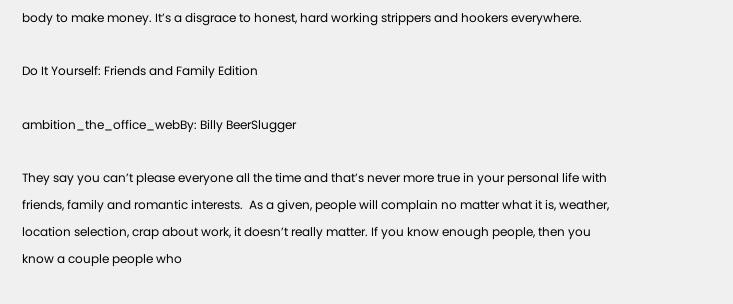body to make money. It’s a disgrace to honest, hard working strippers and hookers everywhere.

Do It Yourself: Friends and Family Edition

ambition_the_office_webBy: Billy BeerSlugger

They say you can’t please everyone all the time and that’s never more true in your personal life with friends, family and romantic interests.  As a given, people will complain no matter what it is, weather, location selection, crap about work, it doesn’t really matter. If you know enough people, then you know a couple people who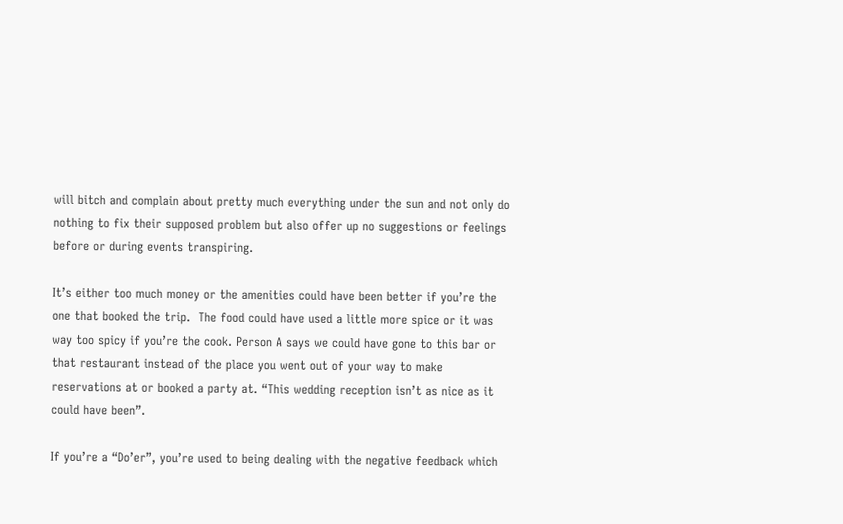will bitch and complain about pretty much everything under the sun and not only do nothing to fix their supposed problem but also offer up no suggestions or feelings before or during events transpiring.

It’s either too much money or the amenities could have been better if you’re the one that booked the trip.  The food could have used a little more spice or it was way too spicy if you’re the cook. Person A says we could have gone to this bar or that restaurant instead of the place you went out of your way to make reservations at or booked a party at. “This wedding reception isn’t as nice as it could have been”.

If you’re a “Do’er”, you’re used to being dealing with the negative feedback which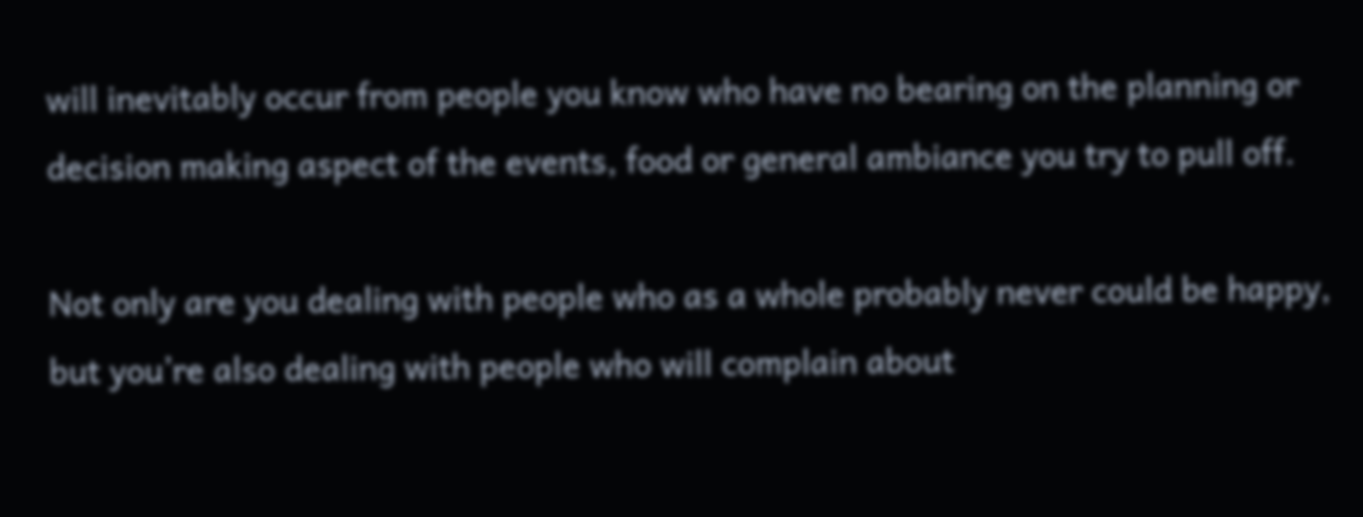will inevitably occur from people you know who have no bearing on the planning or decision making aspect of the events, food or general ambiance you try to pull off.

Not only are you dealing with people who as a whole probably never could be happy, but you’re also dealing with people who will complain about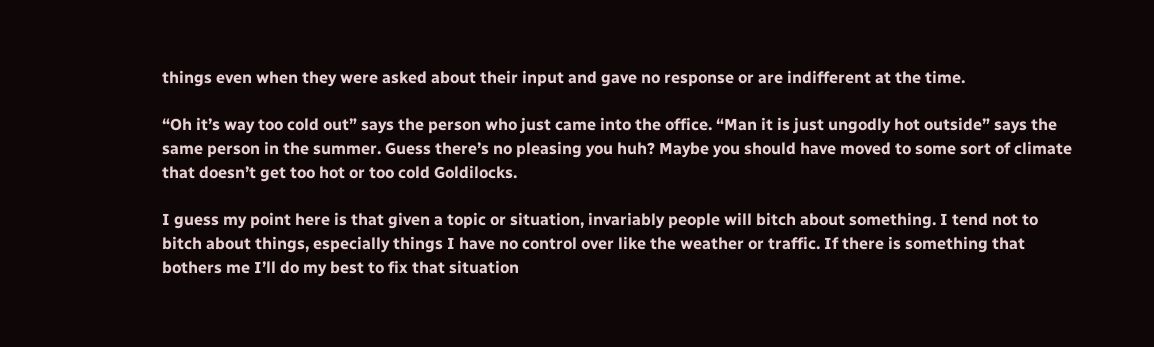things even when they were asked about their input and gave no response or are indifferent at the time.

“Oh it’s way too cold out” says the person who just came into the office. “Man it is just ungodly hot outside” says the same person in the summer. Guess there’s no pleasing you huh? Maybe you should have moved to some sort of climate that doesn’t get too hot or too cold Goldilocks.

I guess my point here is that given a topic or situation, invariably people will bitch about something. I tend not to bitch about things, especially things I have no control over like the weather or traffic. If there is something that bothers me I’ll do my best to fix that situation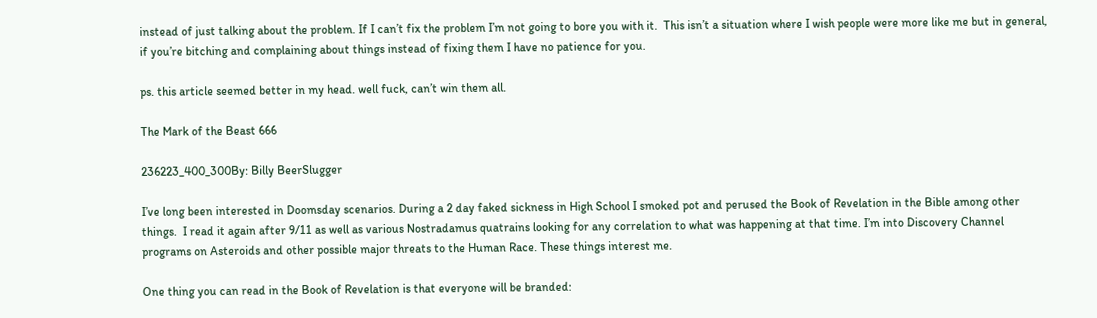instead of just talking about the problem. If I can’t fix the problem I’m not going to bore you with it.  This isn’t a situation where I wish people were more like me but in general, if you’re bitching and complaining about things instead of fixing them I have no patience for you.

ps. this article seemed better in my head. well fuck, can’t win them all.

The Mark of the Beast 666

236223_400_300By: Billy BeerSlugger

I’ve long been interested in Doomsday scenarios. During a 2 day faked sickness in High School I smoked pot and perused the Book of Revelation in the Bible among other things.  I read it again after 9/11 as well as various Nostradamus quatrains looking for any correlation to what was happening at that time. I’m into Discovery Channel programs on Asteroids and other possible major threats to the Human Race. These things interest me.

One thing you can read in the Book of Revelation is that everyone will be branded: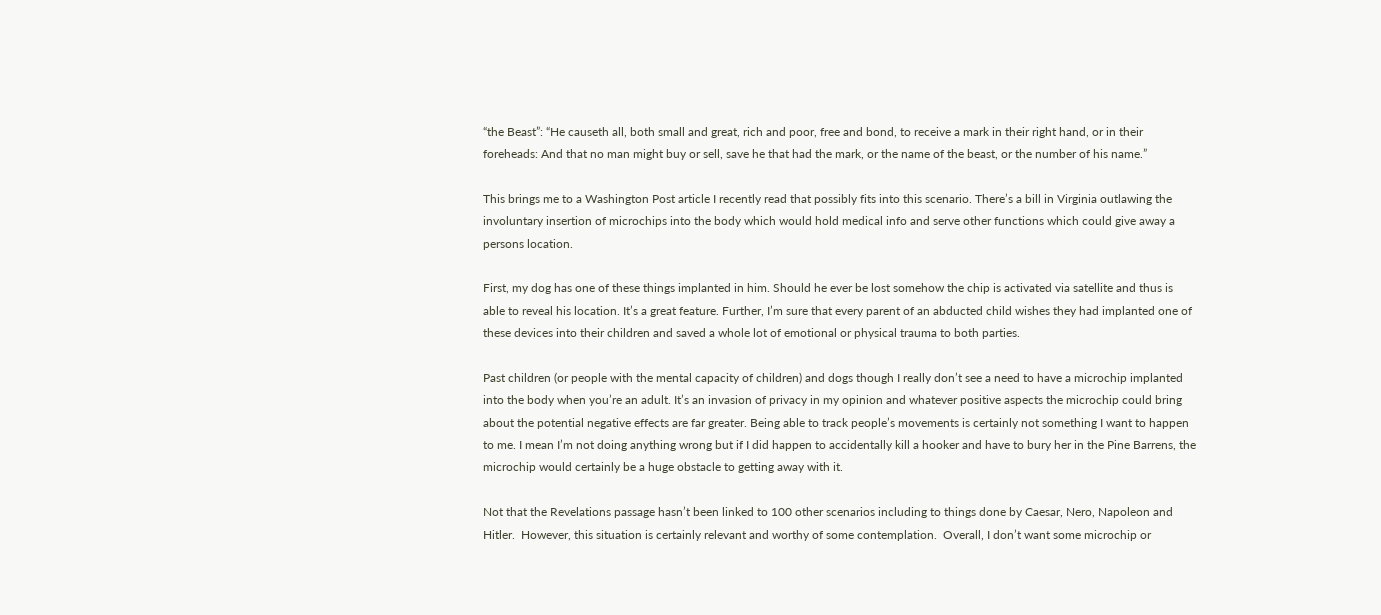“the Beast”: “He causeth all, both small and great, rich and poor, free and bond, to receive a mark in their right hand, or in their foreheads: And that no man might buy or sell, save he that had the mark, or the name of the beast, or the number of his name.”

This brings me to a Washington Post article I recently read that possibly fits into this scenario. There’s a bill in Virginia outlawing the involuntary insertion of microchips into the body which would hold medical info and serve other functions which could give away a persons location.

First, my dog has one of these things implanted in him. Should he ever be lost somehow the chip is activated via satellite and thus is able to reveal his location. It’s a great feature. Further, I’m sure that every parent of an abducted child wishes they had implanted one of these devices into their children and saved a whole lot of emotional or physical trauma to both parties.

Past children (or people with the mental capacity of children) and dogs though I really don’t see a need to have a microchip implanted into the body when you’re an adult. It’s an invasion of privacy in my opinion and whatever positive aspects the microchip could bring about the potential negative effects are far greater. Being able to track people’s movements is certainly not something I want to happen to me. I mean I’m not doing anything wrong but if I did happen to accidentally kill a hooker and have to bury her in the Pine Barrens, the microchip would certainly be a huge obstacle to getting away with it.

Not that the Revelations passage hasn’t been linked to 100 other scenarios including to things done by Caesar, Nero, Napoleon and Hitler.  However, this situation is certainly relevant and worthy of some contemplation.  Overall, I don’t want some microchip or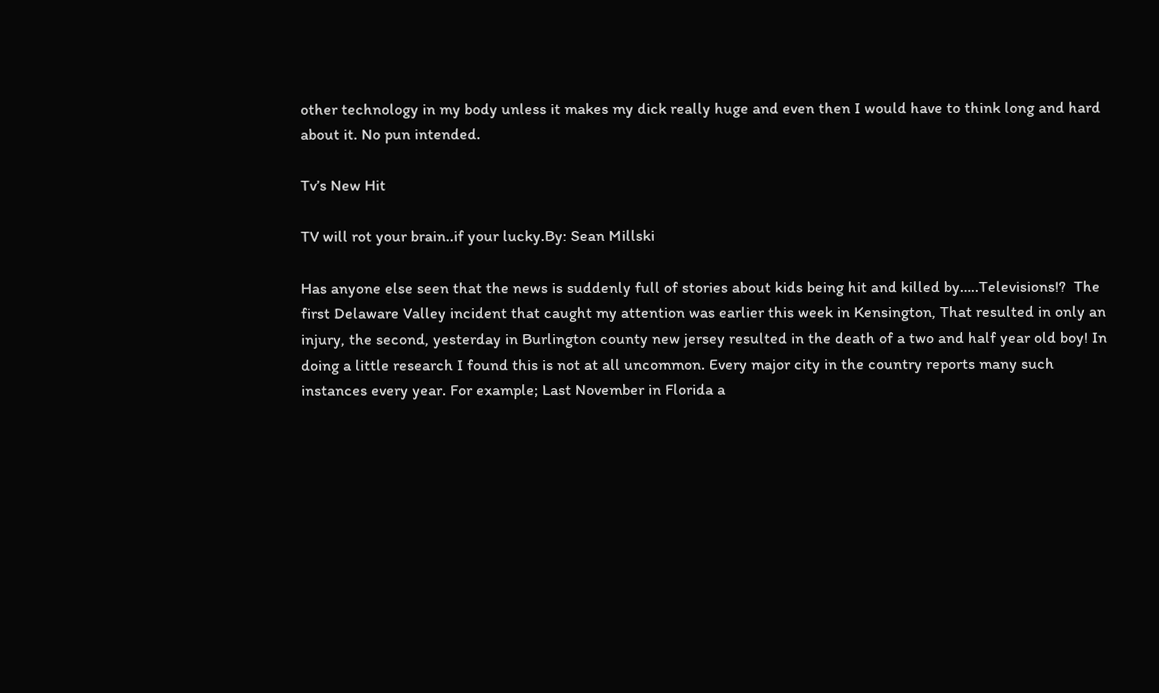other technology in my body unless it makes my dick really huge and even then I would have to think long and hard about it. No pun intended.

Tv’s New Hit

TV will rot your brain..if your lucky.By: Sean Millski

Has anyone else seen that the news is suddenly full of stories about kids being hit and killed by…..Televisions!?  The first Delaware Valley incident that caught my attention was earlier this week in Kensington, That resulted in only an injury, the second, yesterday in Burlington county new jersey resulted in the death of a two and half year old boy! In doing a little research I found this is not at all uncommon. Every major city in the country reports many such instances every year. For example; Last November in Florida a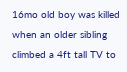16mo old boy was killed when an older sibling climbed a 4ft tall TV to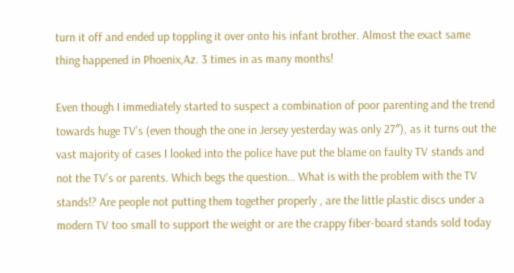turn it off and ended up toppling it over onto his infant brother. Almost the exact same thing happened in Phoenix,Az. 3 times in as many months!

Even though I immediately started to suspect a combination of poor parenting and the trend towards huge TV’s (even though the one in Jersey yesterday was only 27″), as it turns out the vast majority of cases I looked into the police have put the blame on faulty TV stands and not the TV’s or parents. Which begs the question… What is with the problem with the TV stands!? Are people not putting them together properly , are the little plastic discs under a modern TV too small to support the weight or are the crappy fiber-board stands sold today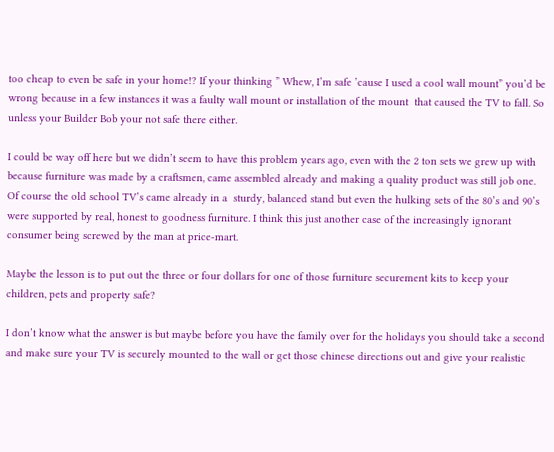too cheap to even be safe in your home!? If your thinking ” Whew, I’m safe ’cause I used a cool wall mount” you’d be wrong because in a few instances it was a faulty wall mount or installation of the mount  that caused the TV to fall. So unless your Builder Bob your not safe there either.

I could be way off here but we didn’t seem to have this problem years ago, even with the 2 ton sets we grew up with because furniture was made by a craftsmen, came assembled already and making a quality product was still job one.  Of course the old school TV’s came already in a  sturdy, balanced stand but even the hulking sets of the 80’s and 90’s were supported by real, honest to goodness furniture. I think this just another case of the increasingly ignorant consumer being screwed by the man at price-mart.

Maybe the lesson is to put out the three or four dollars for one of those furniture securement kits to keep your children, pets and property safe?

I don’t know what the answer is but maybe before you have the family over for the holidays you should take a second and make sure your TV is securely mounted to the wall or get those chinese directions out and give your realistic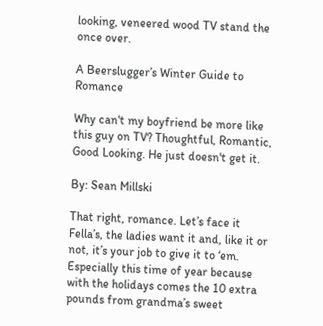looking, veneered wood TV stand the once over.

A Beerslugger’s Winter Guide to Romance

Why can't my boyfriend be more like this guy on TV? Thoughtful, Romantic, Good Looking. He just doesn't get it.

By: Sean Millski

That right, romance. Let’s face it Fella’s, the ladies want it and, like it or not, it’s your job to give it to ‘em. Especially this time of year because with the holidays comes the 10 extra pounds from grandma’s sweet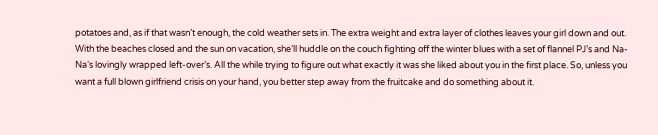potatoes and, as if that wasn’t enough, the cold weather sets in. The extra weight and extra layer of clothes leaves your girl down and out. With the beaches closed and the sun on vacation, she’ll huddle on the couch fighting off the winter blues with a set of flannel PJ’s and Na-Na‘s lovingly wrapped left-over’s. All the while trying to figure out what exactly it was she liked about you in the first place. So, unless you want a full blown girlfriend crisis on your hand, you better step away from the fruitcake and do something about it.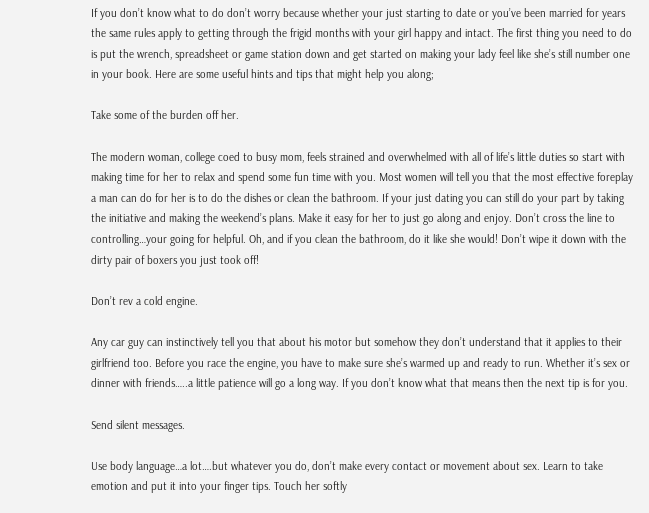If you don’t know what to do don’t worry because whether your just starting to date or you’ve been married for years the same rules apply to getting through the frigid months with your girl happy and intact. The first thing you need to do is put the wrench, spreadsheet or game station down and get started on making your lady feel like she’s still number one in your book. Here are some useful hints and tips that might help you along;

Take some of the burden off her.

The modern woman, college coed to busy mom, feels strained and overwhelmed with all of life’s little duties so start with making time for her to relax and spend some fun time with you. Most women will tell you that the most effective foreplay a man can do for her is to do the dishes or clean the bathroom. If your just dating you can still do your part by taking the initiative and making the weekend’s plans. Make it easy for her to just go along and enjoy. Don’t cross the line to controlling…your going for helpful. Oh, and if you clean the bathroom, do it like she would! Don’t wipe it down with the dirty pair of boxers you just took off!

Don’t rev a cold engine.

Any car guy can instinctively tell you that about his motor but somehow they don’t understand that it applies to their girlfriend too. Before you race the engine, you have to make sure she’s warmed up and ready to run. Whether it’s sex or dinner with friends…..a little patience will go a long way. If you don’t know what that means then the next tip is for you.

Send silent messages.

Use body language…a lot….but whatever you do, don’t make every contact or movement about sex. Learn to take emotion and put it into your finger tips. Touch her softly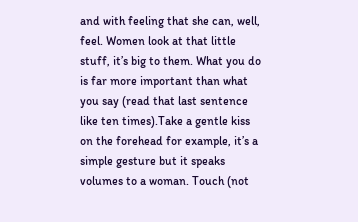and with feeling that she can, well, feel. Women look at that little stuff, it’s big to them. What you do is far more important than what you say (read that last sentence like ten times).Take a gentle kiss on the forehead for example, it’s a simple gesture but it speaks volumes to a woman. Touch (not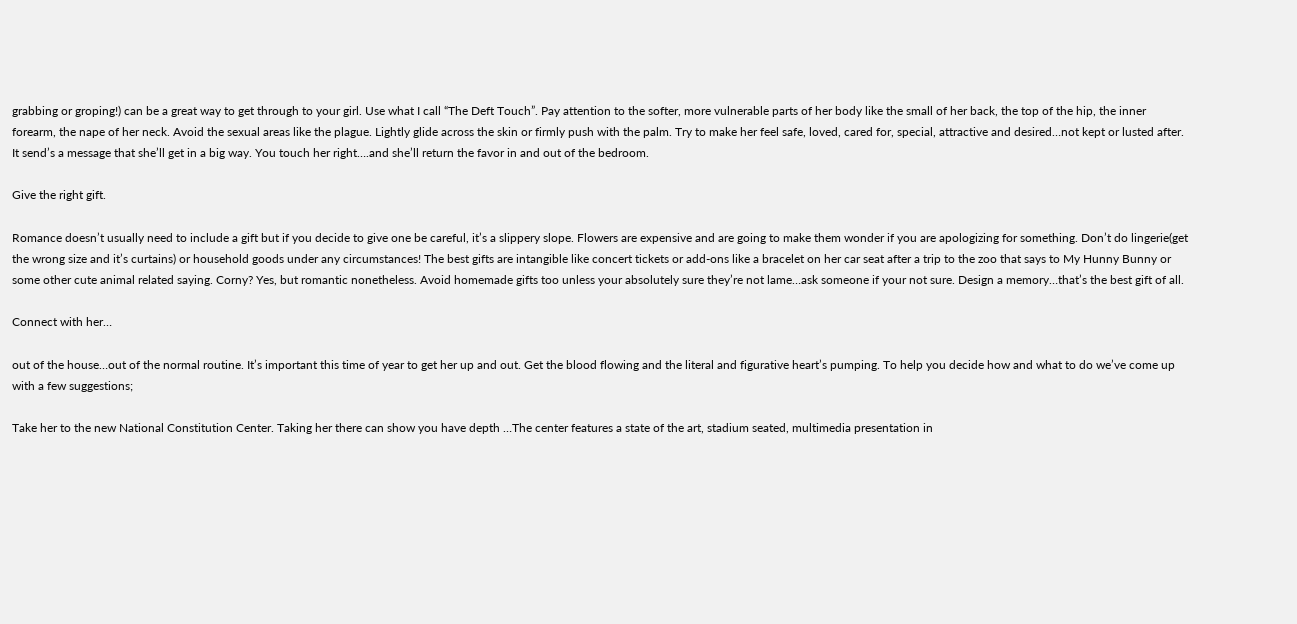grabbing or groping!) can be a great way to get through to your girl. Use what I call “The Deft Touch”. Pay attention to the softer, more vulnerable parts of her body like the small of her back, the top of the hip, the inner forearm, the nape of her neck. Avoid the sexual areas like the plague. Lightly glide across the skin or firmly push with the palm. Try to make her feel safe, loved, cared for, special, attractive and desired…not kept or lusted after. It send’s a message that she’ll get in a big way. You touch her right….and she’ll return the favor in and out of the bedroom.

Give the right gift.

Romance doesn’t usually need to include a gift but if you decide to give one be careful, it’s a slippery slope. Flowers are expensive and are going to make them wonder if you are apologizing for something. Don’t do lingerie(get the wrong size and it’s curtains) or household goods under any circumstances! The best gifts are intangible like concert tickets or add-ons like a bracelet on her car seat after a trip to the zoo that says to My Hunny Bunny or some other cute animal related saying. Corny? Yes, but romantic nonetheless. Avoid homemade gifts too unless your absolutely sure they’re not lame…ask someone if your not sure. Design a memory…that’s the best gift of all.

Connect with her…

out of the house…out of the normal routine. It’s important this time of year to get her up and out. Get the blood flowing and the literal and figurative heart’s pumping. To help you decide how and what to do we’ve come up with a few suggestions;

Take her to the new National Constitution Center. Taking her there can show you have depth …The center features a state of the art, stadium seated, multimedia presentation in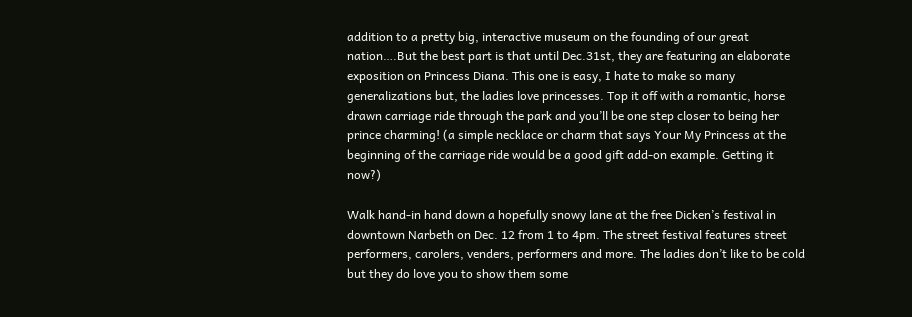addition to a pretty big, interactive museum on the founding of our great nation….But the best part is that until Dec.31st, they are featuring an elaborate exposition on Princess Diana. This one is easy, I hate to make so many generalizations but, the ladies love princesses. Top it off with a romantic, horse drawn carriage ride through the park and you’ll be one step closer to being her prince charming! (a simple necklace or charm that says Your My Princess at the beginning of the carriage ride would be a good gift add-on example. Getting it now?)

Walk hand-in hand down a hopefully snowy lane at the free Dicken’s festival in downtown Narbeth on Dec. 12 from 1 to 4pm. The street festival features street performers, carolers, venders, performers and more. The ladies don’t like to be cold but they do love you to show them some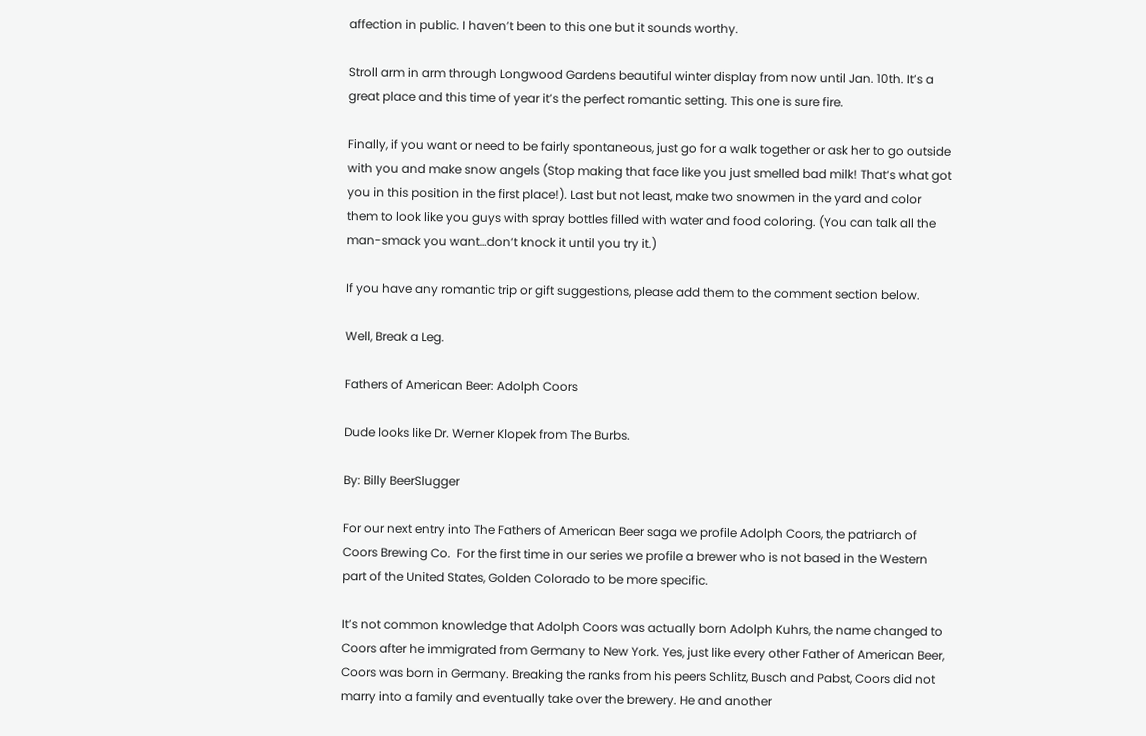affection in public. I haven’t been to this one but it sounds worthy.

Stroll arm in arm through Longwood Gardens beautiful winter display from now until Jan. 10th. It’s a great place and this time of year it’s the perfect romantic setting. This one is sure fire.

Finally, if you want or need to be fairly spontaneous, just go for a walk together or ask her to go outside with you and make snow angels (Stop making that face like you just smelled bad milk! That‘s what got you in this position in the first place!). Last but not least, make two snowmen in the yard and color them to look like you guys with spray bottles filled with water and food coloring. (You can talk all the man-smack you want…don‘t knock it until you try it.)

If you have any romantic trip or gift suggestions, please add them to the comment section below.

Well, Break a Leg.

Fathers of American Beer: Adolph Coors

Dude looks like Dr. Werner Klopek from The Burbs.

By: Billy BeerSlugger

For our next entry into The Fathers of American Beer saga we profile Adolph Coors, the patriarch of Coors Brewing Co.  For the first time in our series we profile a brewer who is not based in the Western part of the United States, Golden Colorado to be more specific.

It’s not common knowledge that Adolph Coors was actually born Adolph Kuhrs, the name changed to Coors after he immigrated from Germany to New York. Yes, just like every other Father of American Beer, Coors was born in Germany. Breaking the ranks from his peers Schlitz, Busch and Pabst, Coors did not marry into a family and eventually take over the brewery. He and another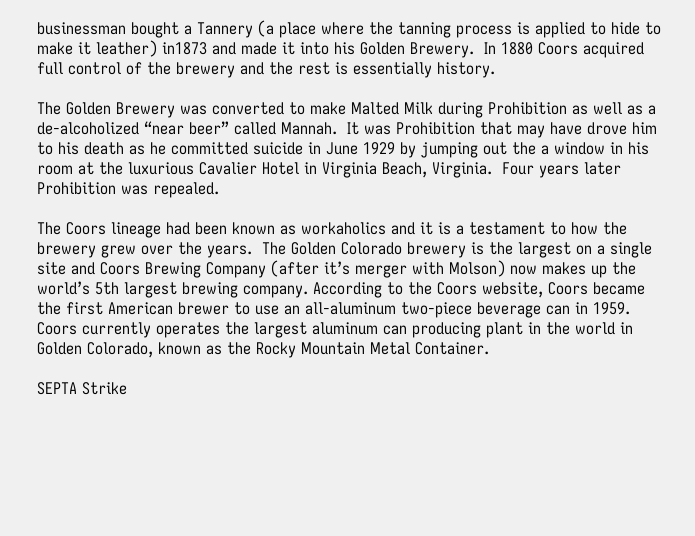businessman bought a Tannery (a place where the tanning process is applied to hide to make it leather) in1873 and made it into his Golden Brewery.  In 1880 Coors acquired full control of the brewery and the rest is essentially history.

The Golden Brewery was converted to make Malted Milk during Prohibition as well as a de-alcoholized “near beer” called Mannah.  It was Prohibition that may have drove him to his death as he committed suicide in June 1929 by jumping out the a window in his room at the luxurious Cavalier Hotel in Virginia Beach, Virginia.  Four years later Prohibition was repealed.

The Coors lineage had been known as workaholics and it is a testament to how the brewery grew over the years.  The Golden Colorado brewery is the largest on a single site and Coors Brewing Company (after it’s merger with Molson) now makes up the world’s 5th largest brewing company. According to the Coors website, Coors became the first American brewer to use an all-aluminum two-piece beverage can in 1959. Coors currently operates the largest aluminum can producing plant in the world in Golden Colorado, known as the Rocky Mountain Metal Container.

SEPTA Strike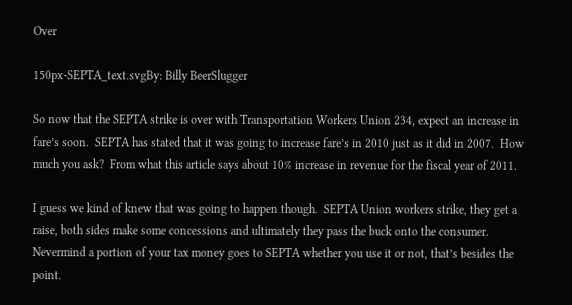Over

150px-SEPTA_text.svgBy: Billy BeerSlugger

So now that the SEPTA strike is over with Transportation Workers Union 234, expect an increase in fare’s soon.  SEPTA has stated that it was going to increase fare’s in 2010 just as it did in 2007.  How much you ask?  From what this article says about 10% increase in revenue for the fiscal year of 2011.

I guess we kind of knew that was going to happen though.  SEPTA Union workers strike, they get a raise, both sides make some concessions and ultimately they pass the buck onto the consumer.  Nevermind a portion of your tax money goes to SEPTA whether you use it or not, that’s besides the point.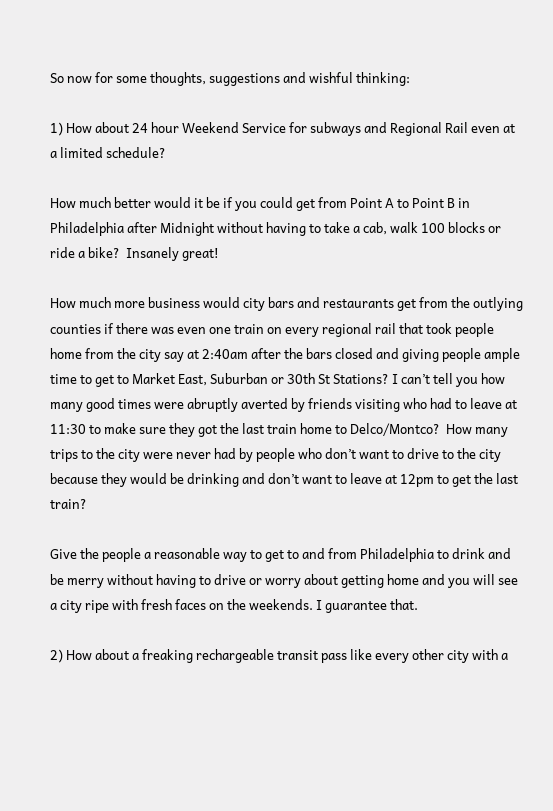So now for some thoughts, suggestions and wishful thinking:

1) How about 24 hour Weekend Service for subways and Regional Rail even at a limited schedule?

How much better would it be if you could get from Point A to Point B in Philadelphia after Midnight without having to take a cab, walk 100 blocks or ride a bike?  Insanely great!

How much more business would city bars and restaurants get from the outlying counties if there was even one train on every regional rail that took people home from the city say at 2:40am after the bars closed and giving people ample time to get to Market East, Suburban or 30th St Stations? I can’t tell you how many good times were abruptly averted by friends visiting who had to leave at 11:30 to make sure they got the last train home to Delco/Montco?  How many trips to the city were never had by people who don’t want to drive to the city because they would be drinking and don’t want to leave at 12pm to get the last train?

Give the people a reasonable way to get to and from Philadelphia to drink and be merry without having to drive or worry about getting home and you will see a city ripe with fresh faces on the weekends. I guarantee that.

2) How about a freaking rechargeable transit pass like every other city with a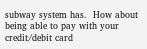subway system has.  How about being able to pay with your credit/debit card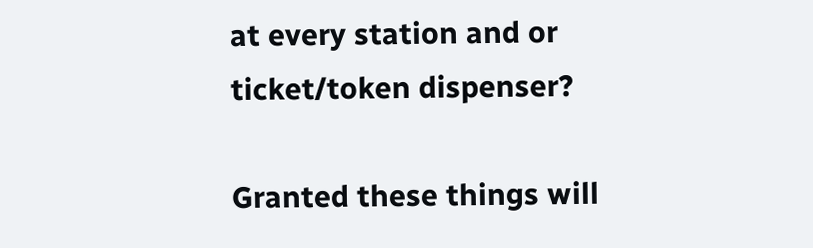at every station and or ticket/token dispenser?

Granted these things will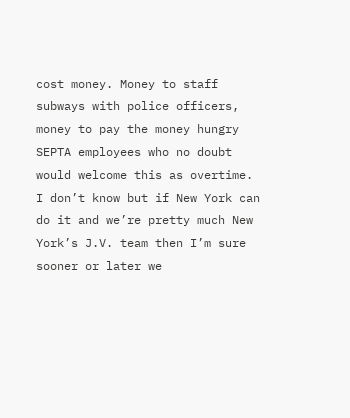cost money. Money to staff subways with police officers, money to pay the money hungry SEPTA employees who no doubt would welcome this as overtime.  I don’t know but if New York can do it and we’re pretty much New York’s J.V. team then I’m sure sooner or later we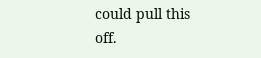could pull this off.